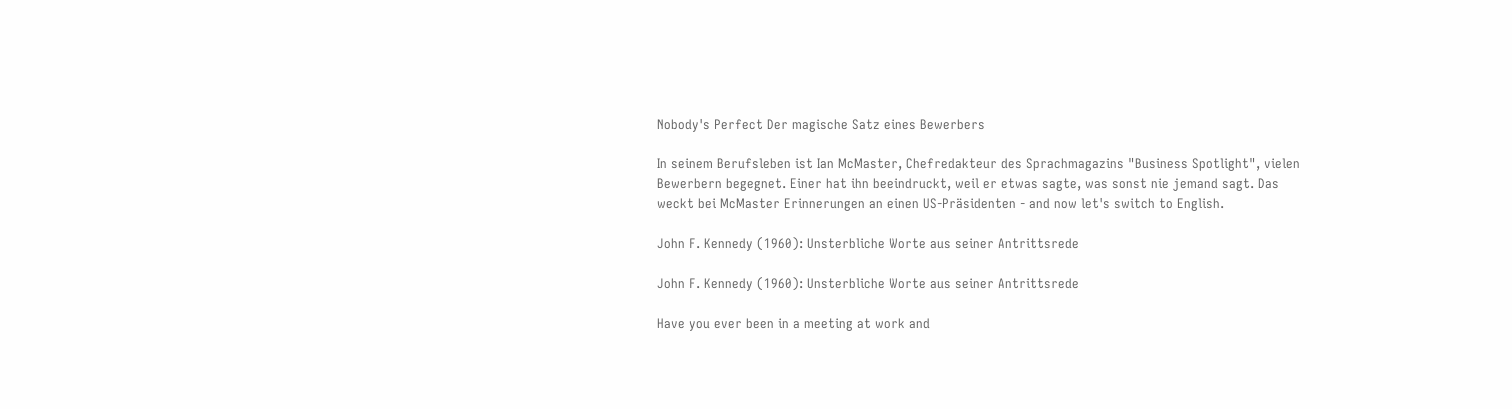Nobody's Perfect Der magische Satz eines Bewerbers

In seinem Berufsleben ist Ian McMaster, Chefredakteur des Sprachmagazins "Business Spotlight", vielen Bewerbern begegnet. Einer hat ihn beeindruckt, weil er etwas sagte, was sonst nie jemand sagt. Das weckt bei McMaster Erinnerungen an einen US-Präsidenten - and now let's switch to English.

John F. Kennedy (1960): Unsterbliche Worte aus seiner Antrittsrede

John F. Kennedy (1960): Unsterbliche Worte aus seiner Antrittsrede

Have you ever been in a meeting at work and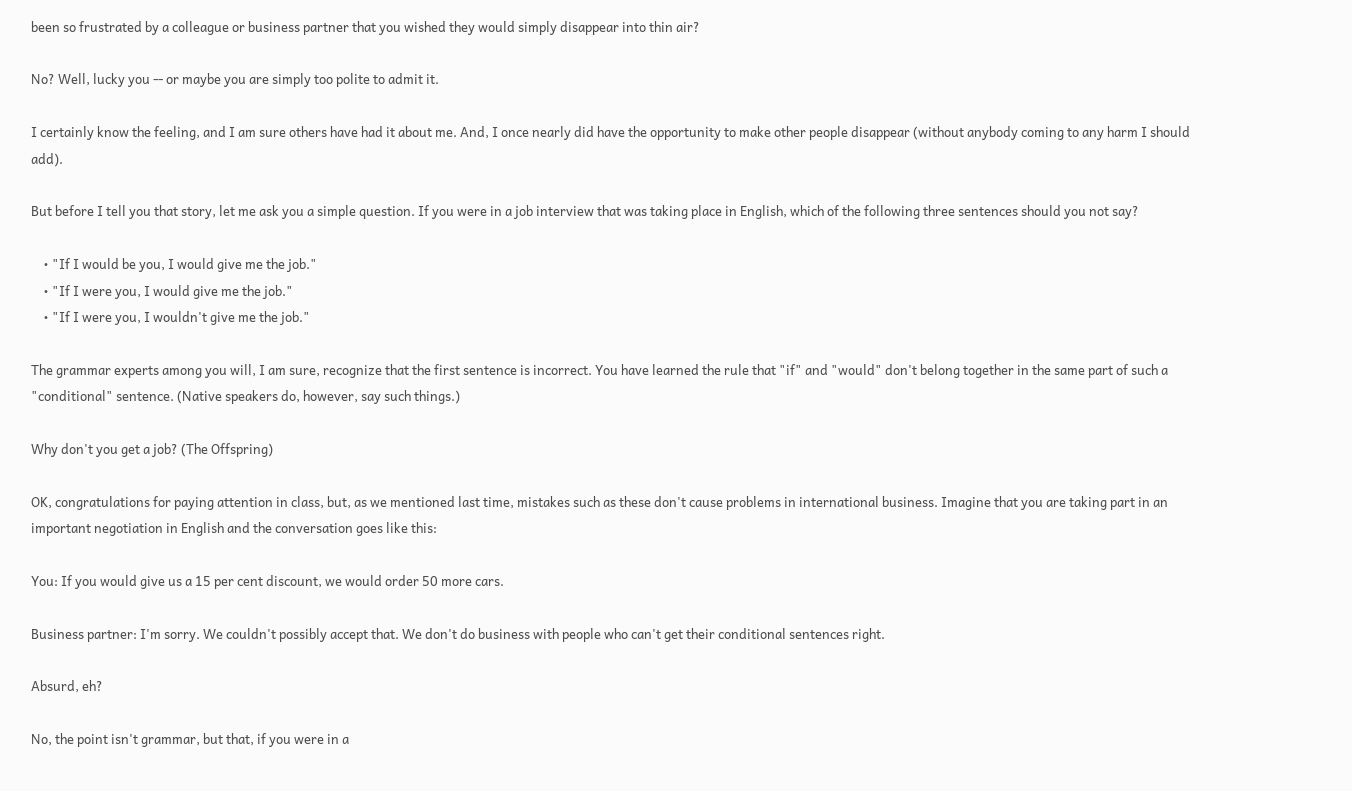been so frustrated by a colleague or business partner that you wished they would simply disappear into thin air?

No? Well, lucky you -- or maybe you are simply too polite to admit it.

I certainly know the feeling, and I am sure others have had it about me. And, I once nearly did have the opportunity to make other people disappear (without anybody coming to any harm I should add).

But before I tell you that story, let me ask you a simple question. If you were in a job interview that was taking place in English, which of the following three sentences should you not say?

    • "If I would be you, I would give me the job."
    • "If I were you, I would give me the job."
    • "If I were you, I wouldn't give me the job."

The grammar experts among you will, I am sure, recognize that the first sentence is incorrect. You have learned the rule that "if" and "would" don't belong together in the same part of such a "conditional" sentence. (Native speakers do, however, say such things.)

Why don't you get a job? (The Offspring)

OK, congratulations for paying attention in class, but, as we mentioned last time, mistakes such as these don't cause problems in international business. Imagine that you are taking part in an important negotiation in English and the conversation goes like this:

You: If you would give us a 15 per cent discount, we would order 50 more cars.

Business partner: I'm sorry. We couldn't possibly accept that. We don't do business with people who can't get their conditional sentences right.

Absurd, eh?

No, the point isn't grammar, but that, if you were in a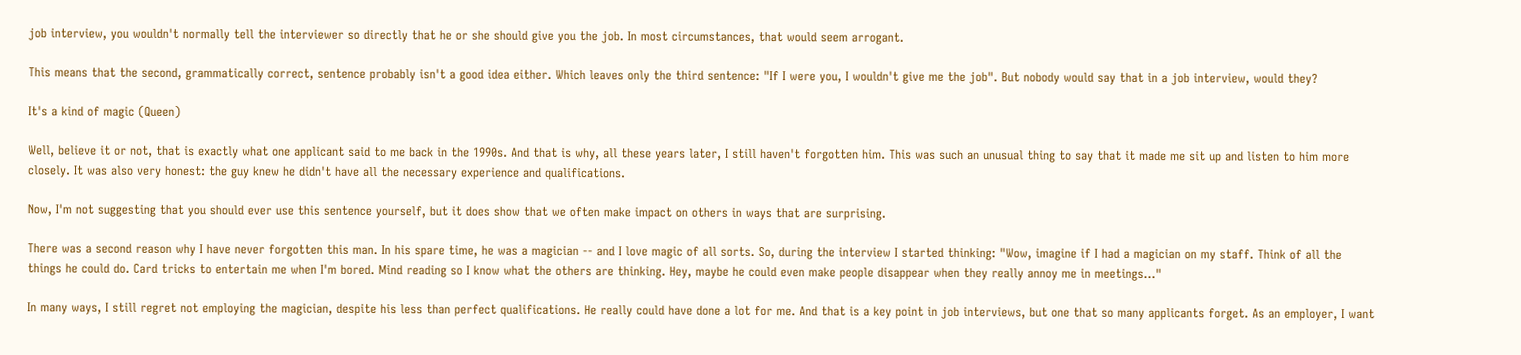job interview, you wouldn't normally tell the interviewer so directly that he or she should give you the job. In most circumstances, that would seem arrogant.

This means that the second, grammatically correct, sentence probably isn't a good idea either. Which leaves only the third sentence: "If I were you, I wouldn't give me the job". But nobody would say that in a job interview, would they?

It's a kind of magic (Queen)

Well, believe it or not, that is exactly what one applicant said to me back in the 1990s. And that is why, all these years later, I still haven't forgotten him. This was such an unusual thing to say that it made me sit up and listen to him more closely. It was also very honest: the guy knew he didn't have all the necessary experience and qualifications.

Now, I'm not suggesting that you should ever use this sentence yourself, but it does show that we often make impact on others in ways that are surprising.

There was a second reason why I have never forgotten this man. In his spare time, he was a magician -- and I love magic of all sorts. So, during the interview I started thinking: "Wow, imagine if I had a magician on my staff. Think of all the things he could do. Card tricks to entertain me when I'm bored. Mind reading so I know what the others are thinking. Hey, maybe he could even make people disappear when they really annoy me in meetings…"

In many ways, I still regret not employing the magician, despite his less than perfect qualifications. He really could have done a lot for me. And that is a key point in job interviews, but one that so many applicants forget. As an employer, I want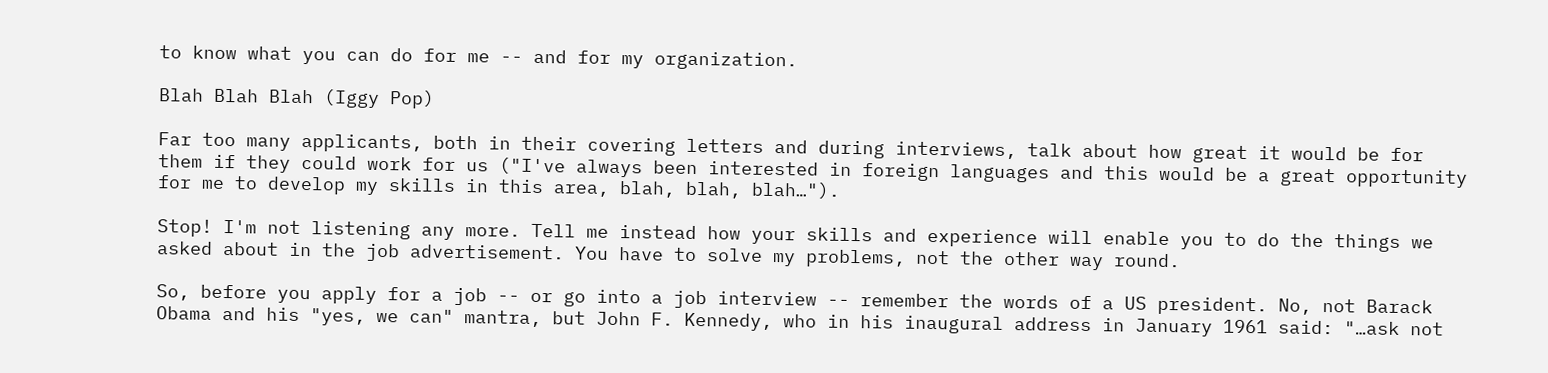to know what you can do for me -- and for my organization.

Blah Blah Blah (Iggy Pop)

Far too many applicants, both in their covering letters and during interviews, talk about how great it would be for them if they could work for us ("I've always been interested in foreign languages and this would be a great opportunity for me to develop my skills in this area, blah, blah, blah…").

Stop! I'm not listening any more. Tell me instead how your skills and experience will enable you to do the things we asked about in the job advertisement. You have to solve my problems, not the other way round.

So, before you apply for a job -- or go into a job interview -- remember the words of a US president. No, not Barack Obama and his "yes, we can" mantra, but John F. Kennedy, who in his inaugural address in January 1961 said: "…ask not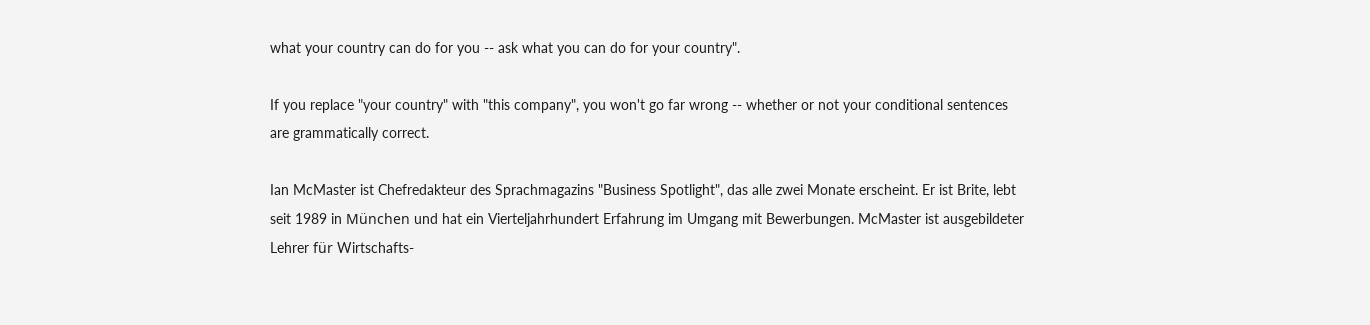what your country can do for you -- ask what you can do for your country".

If you replace "your country" with "this company", you won't go far wrong -- whether or not your conditional sentences are grammatically correct.

Ian McMaster ist Chefredakteur des Sprachmagazins "Business Spotlight", das alle zwei Monate erscheint. Er ist Brite, lebt seit 1989 in München und hat ein Vierteljahrhundert Erfahrung im Umgang mit Bewerbungen. McMaster ist ausgebildeter Lehrer für Wirtschafts-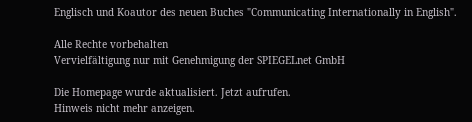Englisch und Koautor des neuen Buches "Communicating Internationally in English".

Alle Rechte vorbehalten
Vervielfältigung nur mit Genehmigung der SPIEGELnet GmbH

Die Homepage wurde aktualisiert. Jetzt aufrufen.
Hinweis nicht mehr anzeigen.